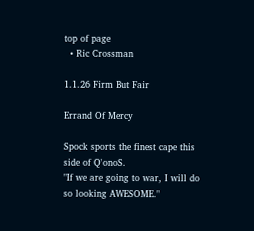top of page
  • Ric Crossman

1.1.26 Firm But Fair

Errand Of Mercy

Spock sports the finest cape this side of Q'onoS.
"If we are going to war, I will do so looking AWESOME."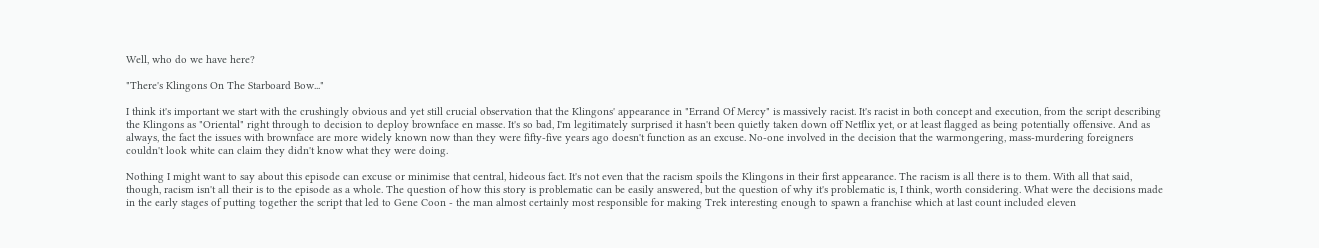Well, who do we have here?

"There's Klingons On The Starboard Bow..."

I think it's important we start with the crushingly obvious and yet still crucial observation that the Klingons' appearance in "Errand Of Mercy" is massively racist. It's racist in both concept and execution, from the script describing the Klingons as "Oriental" right through to decision to deploy brownface en masse. It's so bad, I'm legitimately surprised it hasn't been quietly taken down off Netflix yet, or at least flagged as being potentially offensive. And as always, the fact the issues with brownface are more widely known now than they were fifty-five years ago doesn't function as an excuse. No-one involved in the decision that the warmongering, mass-murdering foreigners couldn't look white can claim they didn't know what they were doing.

Nothing I might want to say about this episode can excuse or minimise that central, hideous fact. It's not even that the racism spoils the Klingons in their first appearance. The racism is all there is to them. With all that said, though, racism isn't all their is to the episode as a whole. The question of how this story is problematic can be easily answered, but the question of why it's problematic is, I think, worth considering. What were the decisions made in the early stages of putting together the script that led to Gene Coon - the man almost certainly most responsible for making Trek interesting enough to spawn a franchise which at last count included eleven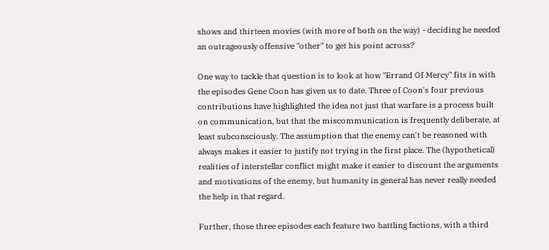shows and thirteen movies (with more of both on the way) - deciding he needed an outrageously offensive "other" to get his point across?

One way to tackle that question is to look at how "Errand Of Mercy" fits in with the episodes Gene Coon has given us to date. Three of Coon's four previous contributions have highlighted the idea not just that warfare is a process built on communication, but that the miscommunication is frequently deliberate, at least subconsciously. The assumption that the enemy can't be reasoned with always makes it easier to justify not trying in the first place. The (hypothetical) realities of interstellar conflict might make it easier to discount the arguments and motivations of the enemy, but humanity in general has never really needed the help in that regard.

Further, those three episodes each feature two battling factions, with a third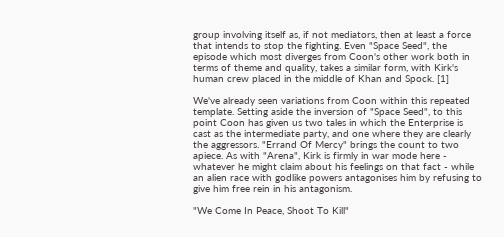group involving itself as, if not mediators, then at least a force that intends to stop the fighting. Even "Space Seed", the episode which most diverges from Coon's other work both in terms of theme and quality, takes a similar form, with Kirk's human crew placed in the middle of Khan and Spock. [1]

We've already seen variations from Coon within this repeated template. Setting aside the inversion of "Space Seed", to this point Coon has given us two tales in which the Enterprise is cast as the intermediate party, and one where they are clearly the aggressors. "Errand Of Mercy" brings the count to two apiece. As with "Arena", Kirk is firmly in war mode here - whatever he might claim about his feelings on that fact - while an alien race with godlike powers antagonises him by refusing to give him free rein in his antagonism.

"We Come In Peace, Shoot To Kill"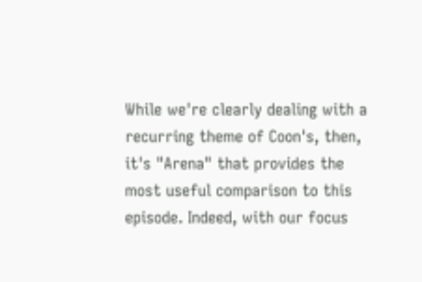While we're clearly dealing with a recurring theme of Coon's, then, it's "Arena" that provides the most useful comparison to this episode. Indeed, with our focus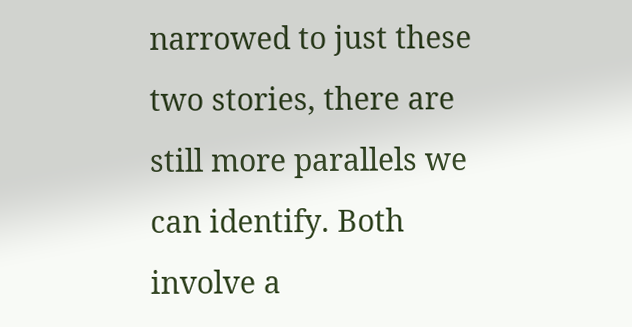narrowed to just these two stories, there are still more parallels we can identify. Both involve a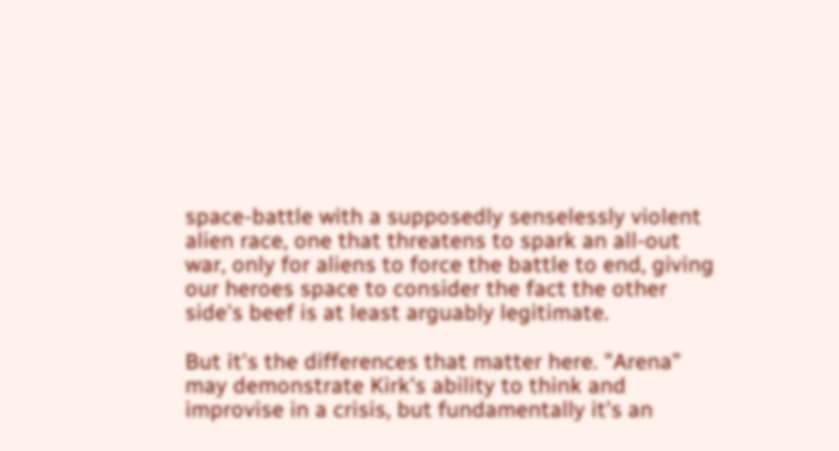space-battle with a supposedly senselessly violent alien race, one that threatens to spark an all-out war, only for aliens to force the battle to end, giving our heroes space to consider the fact the other side's beef is at least arguably legitimate.

But it's the differences that matter here. "Arena" may demonstrate Kirk's ability to think and improvise in a crisis, but fundamentally it's an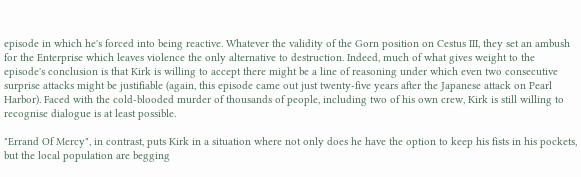episode in which he's forced into being reactive. Whatever the validity of the Gorn position on Cestus III, they set an ambush for the Enterprise which leaves violence the only alternative to destruction. Indeed, much of what gives weight to the episode's conclusion is that Kirk is willing to accept there might be a line of reasoning under which even two consecutive surprise attacks might be justifiable (again, this episode came out just twenty-five years after the Japanese attack on Pearl Harbor). Faced with the cold-blooded murder of thousands of people, including two of his own crew, Kirk is still willing to recognise dialogue is at least possible.

"Errand Of Mercy", in contrast, puts Kirk in a situation where not only does he have the option to keep his fists in his pockets, but the local population are begging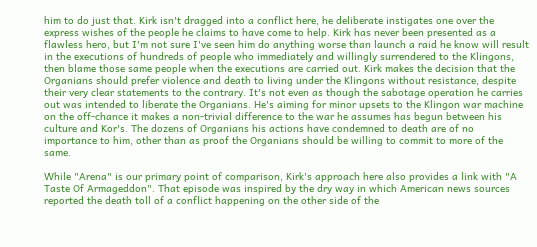him to do just that. Kirk isn't dragged into a conflict here, he deliberate instigates one over the express wishes of the people he claims to have come to help. Kirk has never been presented as a flawless hero, but I'm not sure I've seen him do anything worse than launch a raid he know will result in the executions of hundreds of people who immediately and willingly surrendered to the Klingons, then blame those same people when the executions are carried out. Kirk makes the decision that the Organians should prefer violence and death to living under the Klingons without resistance, despite their very clear statements to the contrary. It's not even as though the sabotage operation he carries out was intended to liberate the Organians. He's aiming for minor upsets to the Klingon war machine on the off-chance it makes a non-trivial difference to the war he assumes has begun between his culture and Kor's. The dozens of Organians his actions have condemned to death are of no importance to him, other than as proof the Organians should be willing to commit to more of the same.

While "Arena" is our primary point of comparison, Kirk's approach here also provides a link with "A Taste Of Armageddon". That episode was inspired by the dry way in which American news sources reported the death toll of a conflict happening on the other side of the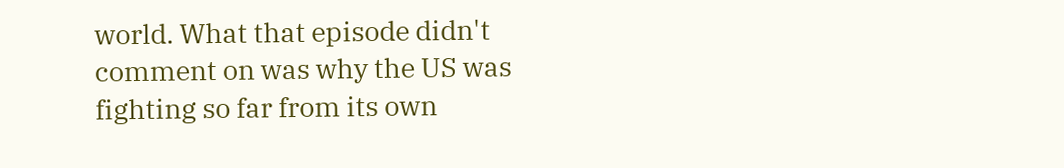world. What that episode didn't comment on was why the US was fighting so far from its own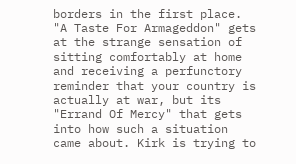borders in the first place. "A Taste For Armageddon" gets at the strange sensation of sitting comfortably at home and receiving a perfunctory reminder that your country is actually at war, but its "Errand Of Mercy" that gets into how such a situation came about. Kirk is trying to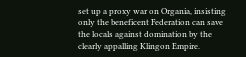set up a proxy war on Organia, insisting only the beneficent Federation can save the locals against domination by the clearly appalling Klingon Empire.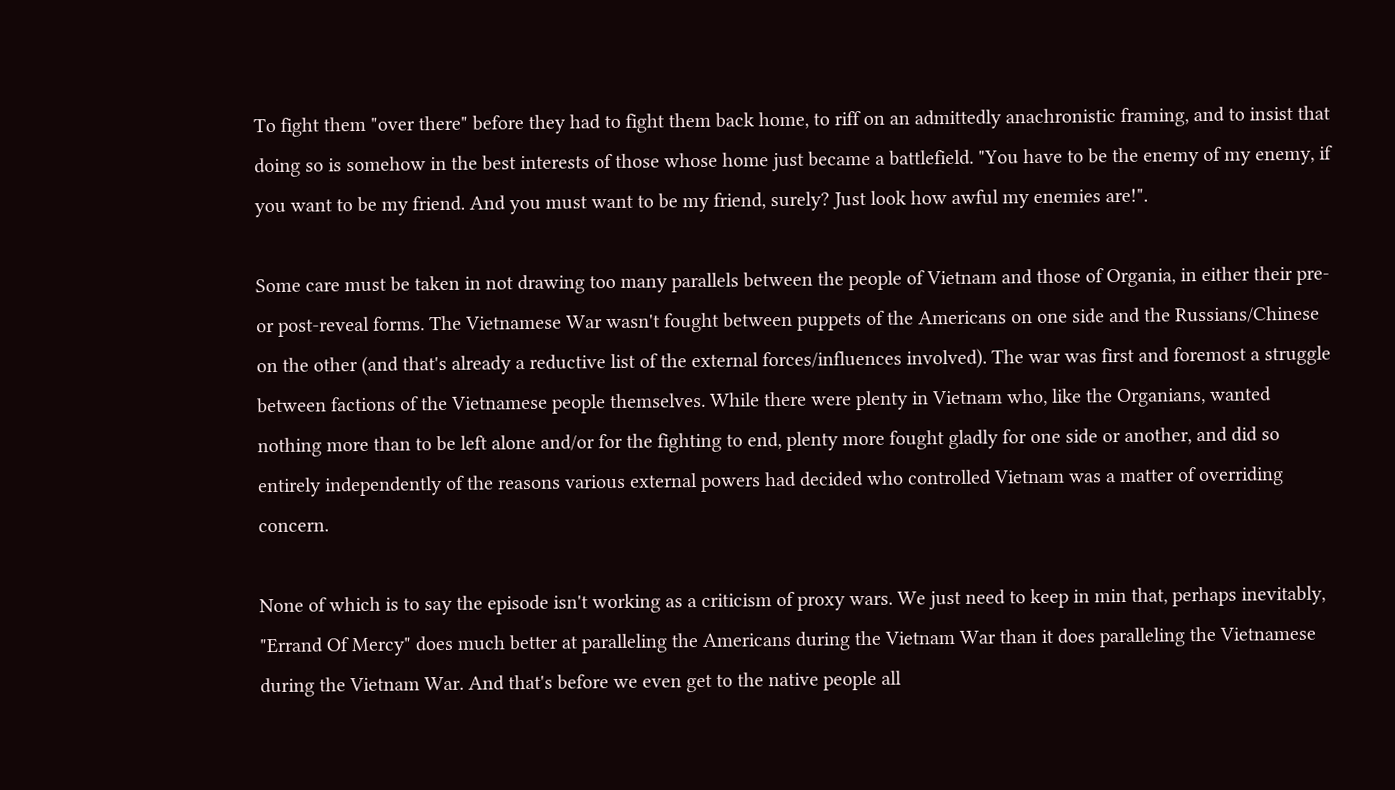To fight them "over there" before they had to fight them back home, to riff on an admittedly anachronistic framing, and to insist that doing so is somehow in the best interests of those whose home just became a battlefield. "You have to be the enemy of my enemy, if you want to be my friend. And you must want to be my friend, surely? Just look how awful my enemies are!".

Some care must be taken in not drawing too many parallels between the people of Vietnam and those of Organia, in either their pre- or post-reveal forms. The Vietnamese War wasn't fought between puppets of the Americans on one side and the Russians/Chinese on the other (and that's already a reductive list of the external forces/influences involved). The war was first and foremost a struggle between factions of the Vietnamese people themselves. While there were plenty in Vietnam who, like the Organians, wanted nothing more than to be left alone and/or for the fighting to end, plenty more fought gladly for one side or another, and did so entirely independently of the reasons various external powers had decided who controlled Vietnam was a matter of overriding concern.

None of which is to say the episode isn't working as a criticism of proxy wars. We just need to keep in min that, perhaps inevitably, "Errand Of Mercy" does much better at paralleling the Americans during the Vietnam War than it does paralleling the Vietnamese during the Vietnam War. And that's before we even get to the native people all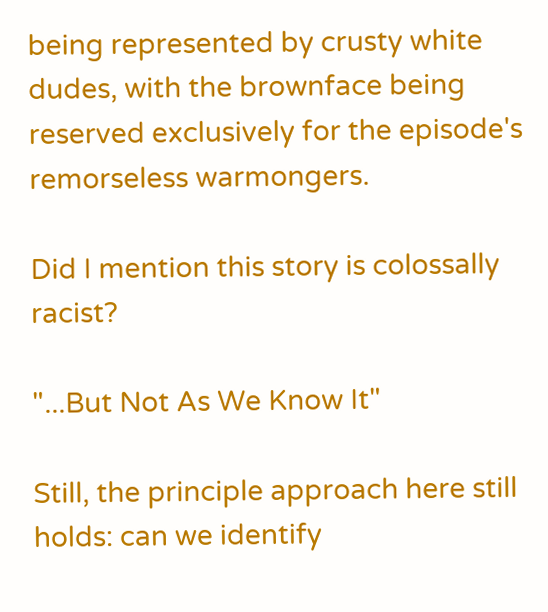being represented by crusty white dudes, with the brownface being reserved exclusively for the episode's remorseless warmongers.

Did I mention this story is colossally racist?

"...But Not As We Know It"

Still, the principle approach here still holds: can we identify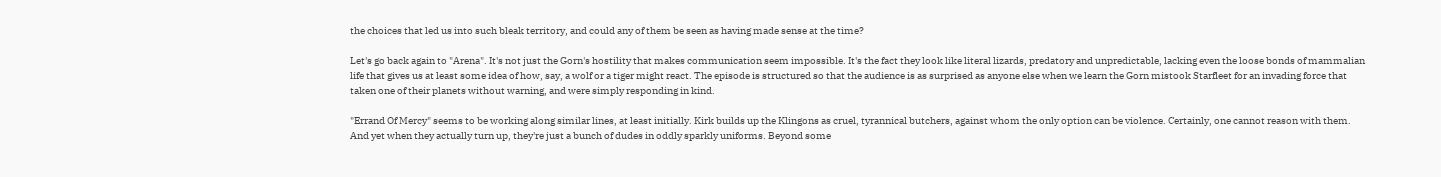the choices that led us into such bleak territory, and could any of them be seen as having made sense at the time?

Let's go back again to "Arena". It's not just the Gorn's hostility that makes communication seem impossible. It's the fact they look like literal lizards, predatory and unpredictable, lacking even the loose bonds of mammalian life that gives us at least some idea of how, say, a wolf or a tiger might react. The episode is structured so that the audience is as surprised as anyone else when we learn the Gorn mistook Starfleet for an invading force that taken one of their planets without warning, and were simply responding in kind.

"Errand Of Mercy" seems to be working along similar lines, at least initially. Kirk builds up the Klingons as cruel, tyrannical butchers, against whom the only option can be violence. Certainly, one cannot reason with them. And yet when they actually turn up, they're just a bunch of dudes in oddly sparkly uniforms. Beyond some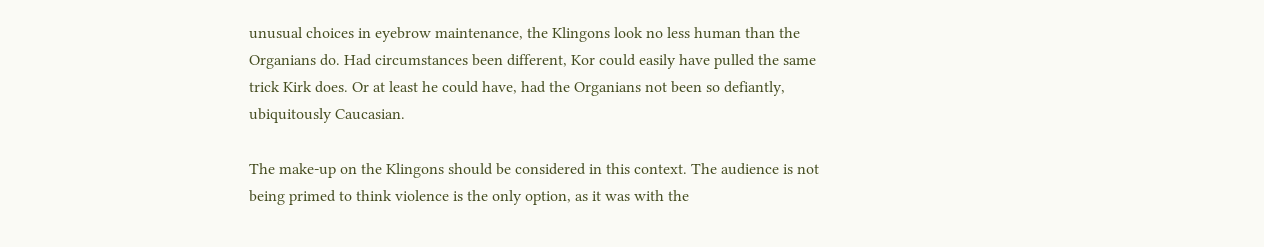unusual choices in eyebrow maintenance, the Klingons look no less human than the Organians do. Had circumstances been different, Kor could easily have pulled the same trick Kirk does. Or at least he could have, had the Organians not been so defiantly, ubiquitously Caucasian.

The make-up on the Klingons should be considered in this context. The audience is not being primed to think violence is the only option, as it was with the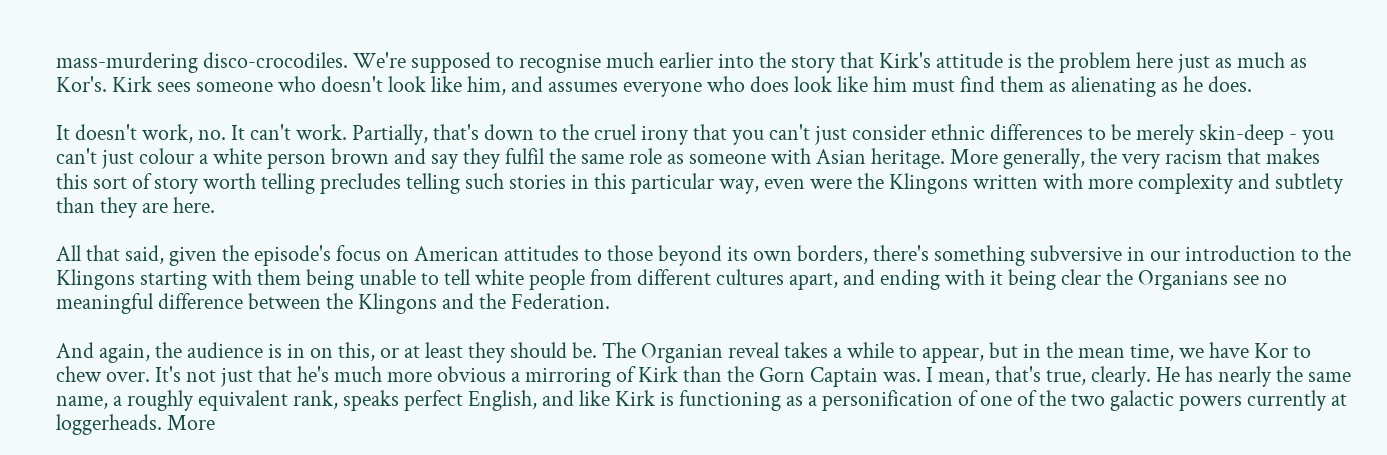mass-murdering disco-crocodiles. We're supposed to recognise much earlier into the story that Kirk's attitude is the problem here just as much as Kor's. Kirk sees someone who doesn't look like him, and assumes everyone who does look like him must find them as alienating as he does.

It doesn't work, no. It can't work. Partially, that's down to the cruel irony that you can't just consider ethnic differences to be merely skin-deep - you can't just colour a white person brown and say they fulfil the same role as someone with Asian heritage. More generally, the very racism that makes this sort of story worth telling precludes telling such stories in this particular way, even were the Klingons written with more complexity and subtlety than they are here.

All that said, given the episode's focus on American attitudes to those beyond its own borders, there's something subversive in our introduction to the Klingons starting with them being unable to tell white people from different cultures apart, and ending with it being clear the Organians see no meaningful difference between the Klingons and the Federation.

And again, the audience is in on this, or at least they should be. The Organian reveal takes a while to appear, but in the mean time, we have Kor to chew over. It's not just that he's much more obvious a mirroring of Kirk than the Gorn Captain was. I mean, that's true, clearly. He has nearly the same name, a roughly equivalent rank, speaks perfect English, and like Kirk is functioning as a personification of one of the two galactic powers currently at loggerheads. More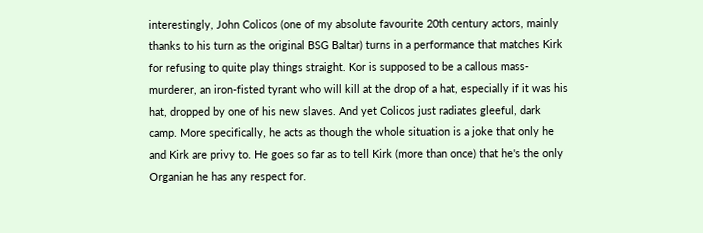interestingly, John Colicos (one of my absolute favourite 20th century actors, mainly thanks to his turn as the original BSG Baltar) turns in a performance that matches Kirk for refusing to quite play things straight. Kor is supposed to be a callous mass-murderer, an iron-fisted tyrant who will kill at the drop of a hat, especially if it was his hat, dropped by one of his new slaves. And yet Colicos just radiates gleeful, dark camp. More specifically, he acts as though the whole situation is a joke that only he and Kirk are privy to. He goes so far as to tell Kirk (more than once) that he's the only Organian he has any respect for.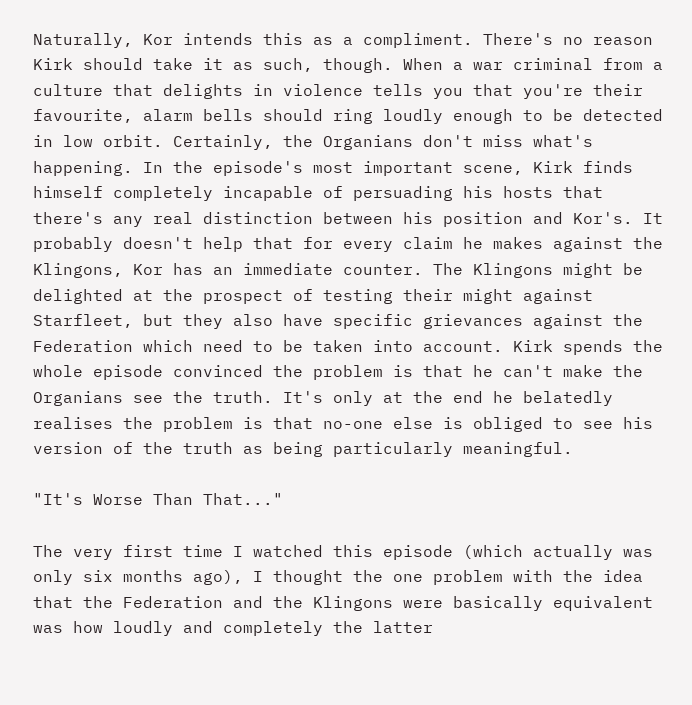Naturally, Kor intends this as a compliment. There's no reason Kirk should take it as such, though. When a war criminal from a culture that delights in violence tells you that you're their favourite, alarm bells should ring loudly enough to be detected in low orbit. Certainly, the Organians don't miss what's happening. In the episode's most important scene, Kirk finds himself completely incapable of persuading his hosts that there's any real distinction between his position and Kor's. It probably doesn't help that for every claim he makes against the Klingons, Kor has an immediate counter. The Klingons might be delighted at the prospect of testing their might against Starfleet, but they also have specific grievances against the Federation which need to be taken into account. Kirk spends the whole episode convinced the problem is that he can't make the Organians see the truth. It's only at the end he belatedly realises the problem is that no-one else is obliged to see his version of the truth as being particularly meaningful.

"It's Worse Than That..."

The very first time I watched this episode (which actually was only six months ago), I thought the one problem with the idea that the Federation and the Klingons were basically equivalent was how loudly and completely the latter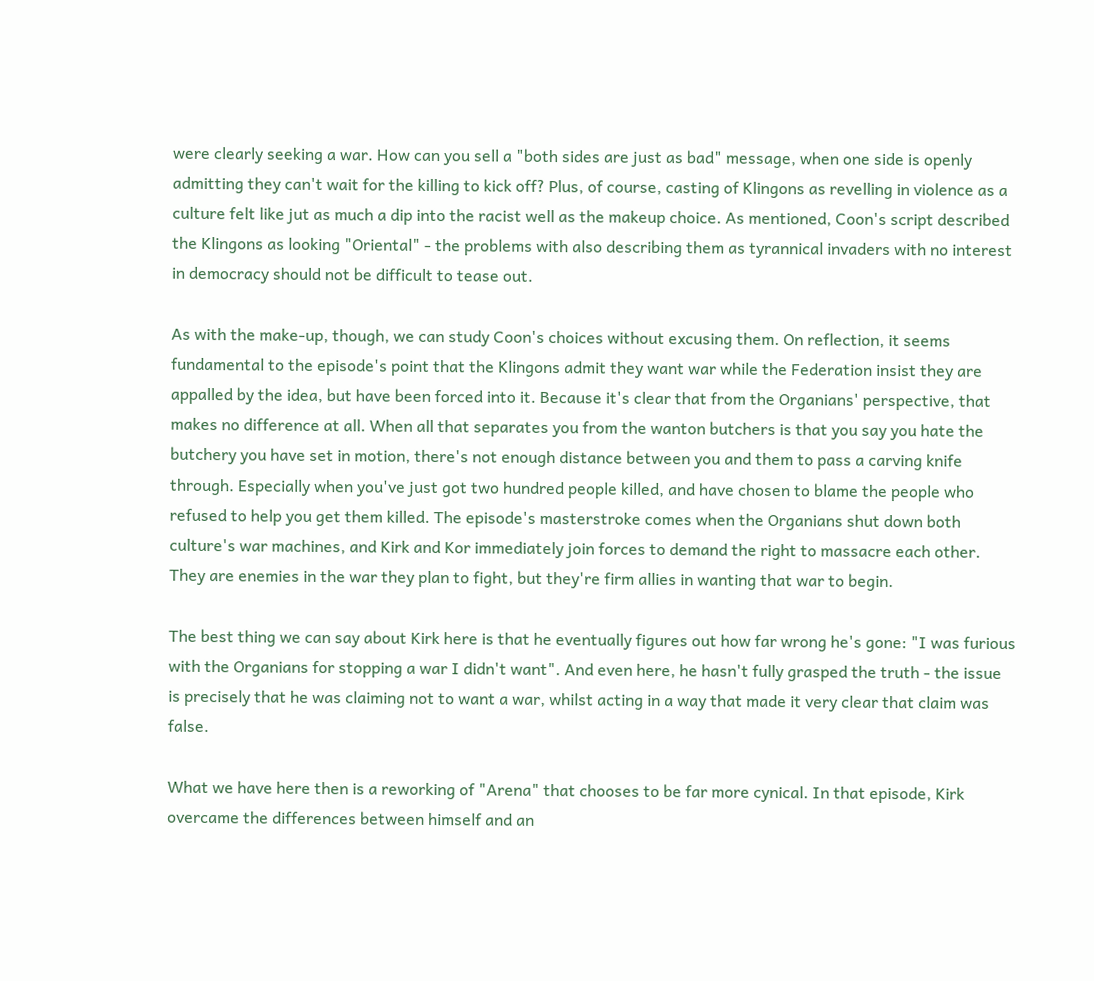were clearly seeking a war. How can you sell a "both sides are just as bad" message, when one side is openly admitting they can't wait for the killing to kick off? Plus, of course, casting of Klingons as revelling in violence as a culture felt like jut as much a dip into the racist well as the makeup choice. As mentioned, Coon's script described the Klingons as looking "Oriental" - the problems with also describing them as tyrannical invaders with no interest in democracy should not be difficult to tease out.

As with the make-up, though, we can study Coon's choices without excusing them. On reflection, it seems fundamental to the episode's point that the Klingons admit they want war while the Federation insist they are appalled by the idea, but have been forced into it. Because it's clear that from the Organians' perspective, that makes no difference at all. When all that separates you from the wanton butchers is that you say you hate the butchery you have set in motion, there's not enough distance between you and them to pass a carving knife through. Especially when you've just got two hundred people killed, and have chosen to blame the people who refused to help you get them killed. The episode's masterstroke comes when the Organians shut down both culture's war machines, and Kirk and Kor immediately join forces to demand the right to massacre each other. They are enemies in the war they plan to fight, but they're firm allies in wanting that war to begin.

The best thing we can say about Kirk here is that he eventually figures out how far wrong he's gone: "I was furious with the Organians for stopping a war I didn't want". And even here, he hasn't fully grasped the truth - the issue is precisely that he was claiming not to want a war, whilst acting in a way that made it very clear that claim was false.

What we have here then is a reworking of "Arena" that chooses to be far more cynical. In that episode, Kirk overcame the differences between himself and an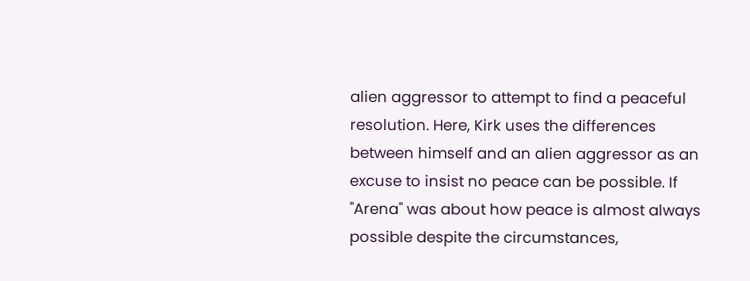alien aggressor to attempt to find a peaceful resolution. Here, Kirk uses the differences between himself and an alien aggressor as an excuse to insist no peace can be possible. If "Arena" was about how peace is almost always possible despite the circumstances,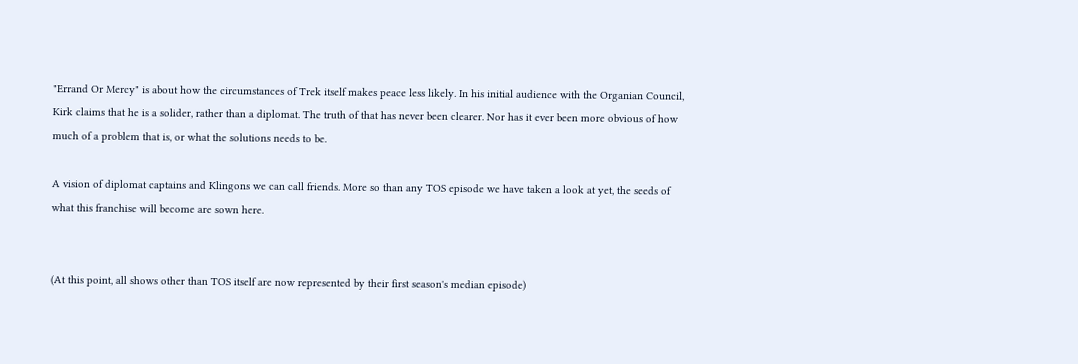"Errand Or Mercy" is about how the circumstances of Trek itself makes peace less likely. In his initial audience with the Organian Council, Kirk claims that he is a solider, rather than a diplomat. The truth of that has never been clearer. Nor has it ever been more obvious of how much of a problem that is, or what the solutions needs to be.

A vision of diplomat captains and Klingons we can call friends. More so than any TOS episode we have taken a look at yet, the seeds of what this franchise will become are sown here.


(At this point, all shows other than TOS itself are now represented by their first season's median episode)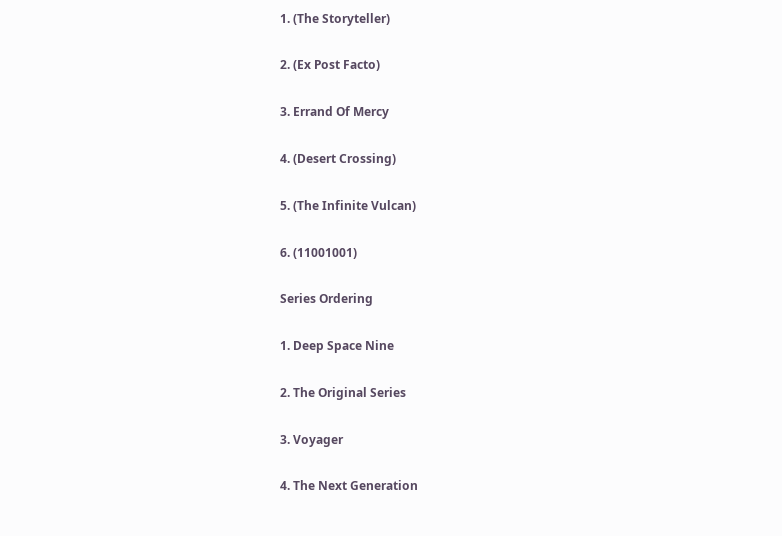1. (The Storyteller)

2. (Ex Post Facto)

3. Errand Of Mercy

4. (Desert Crossing)

5. (The Infinite Vulcan)

6. (11001001)

Series Ordering

1. Deep Space Nine

2. The Original Series

3. Voyager

4. The Next Generation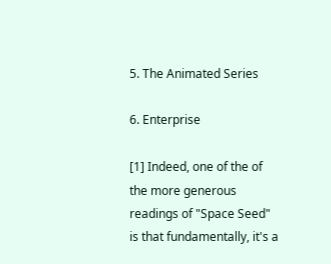5. The Animated Series

6. Enterprise

[1] Indeed, one of the of the more generous readings of "Space Seed" is that fundamentally, it's a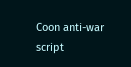Coon anti-war script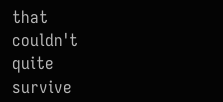that couldn't quite survive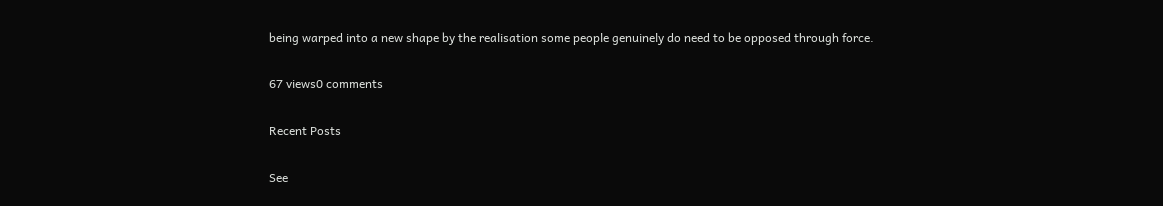being warped into a new shape by the realisation some people genuinely do need to be opposed through force.

67 views0 comments

Recent Posts

See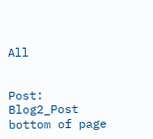All


Post: Blog2_Post
bottom of page